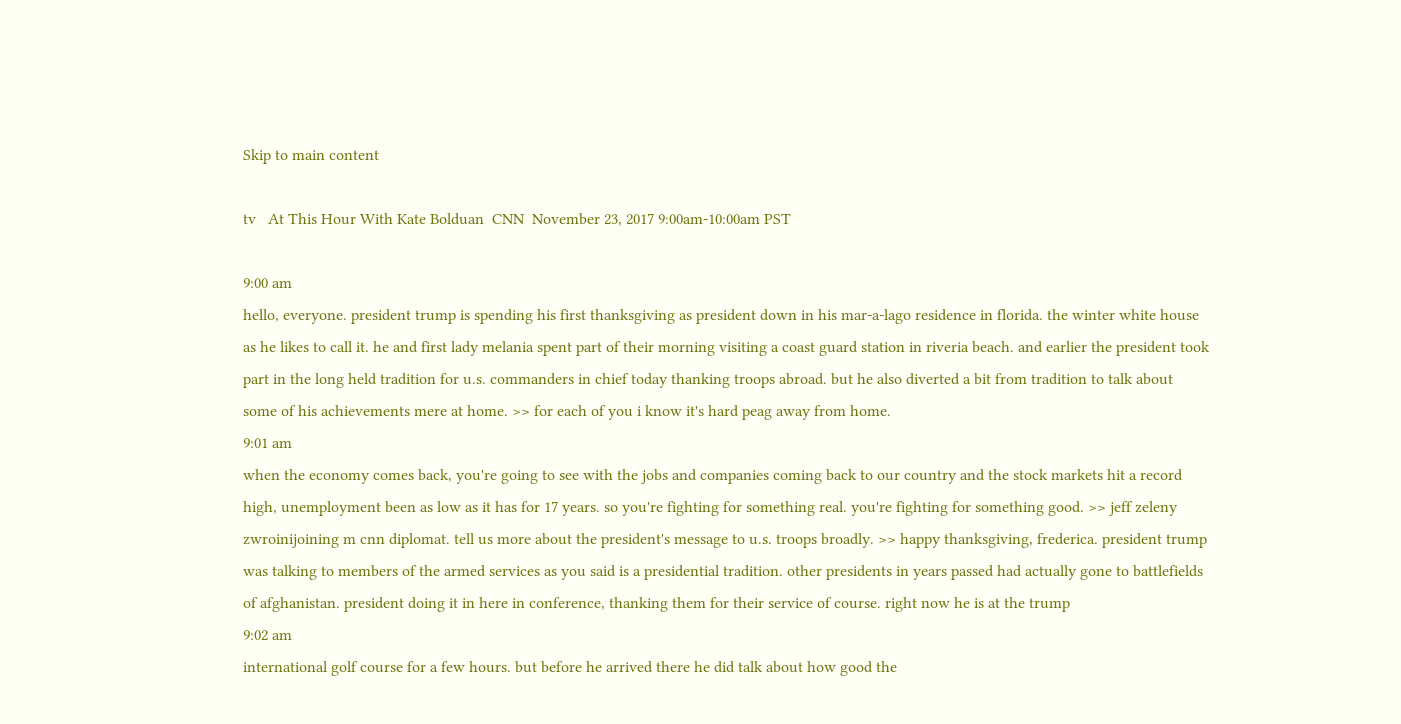Skip to main content

tv   At This Hour With Kate Bolduan  CNN  November 23, 2017 9:00am-10:00am PST

9:00 am
hello, everyone. president trump is spending his first thanksgiving as president down in his mar-a-lago residence in florida. the winter white house as he likes to call it. he and first lady melania spent part of their morning visiting a coast guard station in riveria beach. and earlier the president took part in the long held tradition for u.s. commanders in chief today thanking troops abroad. but he also diverted a bit from tradition to talk about some of his achievements mere at home. >> for each of you i know it's hard peag away from home.
9:01 am
when the economy comes back, you're going to see with the jobs and companies coming back to our country and the stock markets hit a record high, unemployment been as low as it has for 17 years. so you're fighting for something real. you're fighting for something good. >> jeff zeleny zwroinijoining m cnn diplomat. tell us more about the president's message to u.s. troops broadly. >> happy thanksgiving, frederica. president trump was talking to members of the armed services as you said is a presidential tradition. other presidents in years passed had actually gone to battlefields of afghanistan. president doing it in here in conference, thanking them for their service of course. right now he is at the trump
9:02 am
international golf course for a few hours. but before he arrived there he did talk about how good the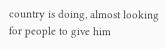country is doing, almost looking for people to give him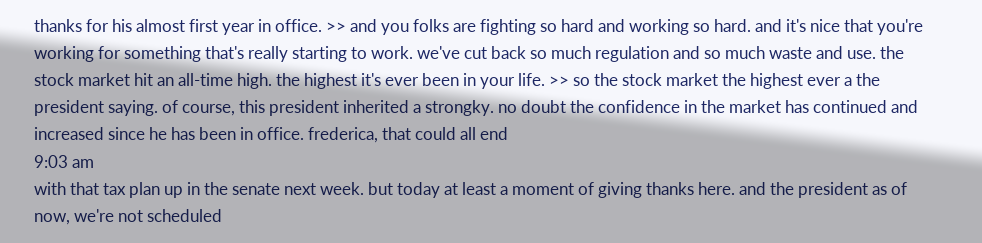thanks for his almost first year in office. >> and you folks are fighting so hard and working so hard. and it's nice that you're working for something that's really starting to work. we've cut back so much regulation and so much waste and use. the stock market hit an all-time high. the highest it's ever been in your life. >> so the stock market the highest ever a the president saying. of course, this president inherited a strongky. no doubt the confidence in the market has continued and increased since he has been in office. frederica, that could all end
9:03 am
with that tax plan up in the senate next week. but today at least a moment of giving thanks here. and the president as of now, we're not scheduled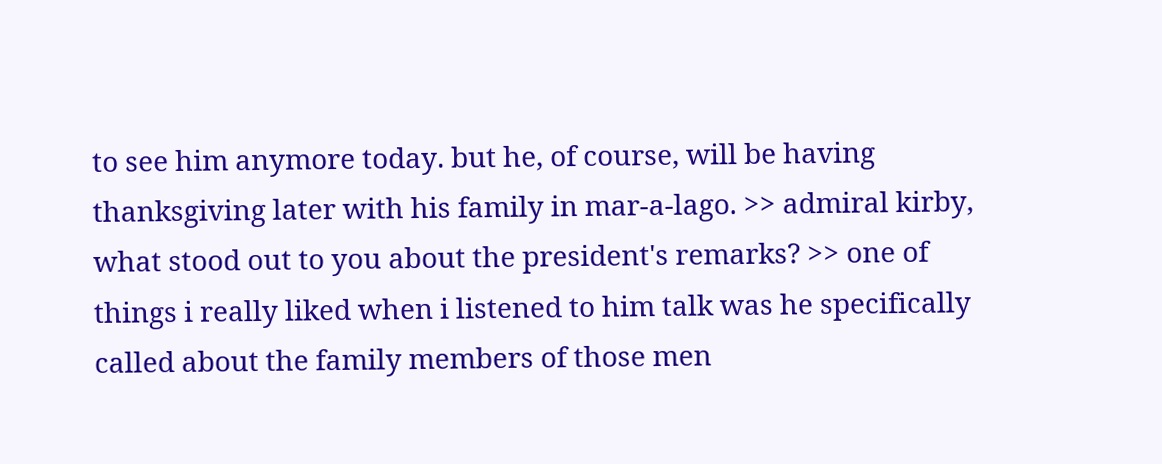to see him anymore today. but he, of course, will be having thanksgiving later with his family in mar-a-lago. >> admiral kirby, what stood out to you about the president's remarks? >> one of things i really liked when i listened to him talk was he specifically called about the family members of those men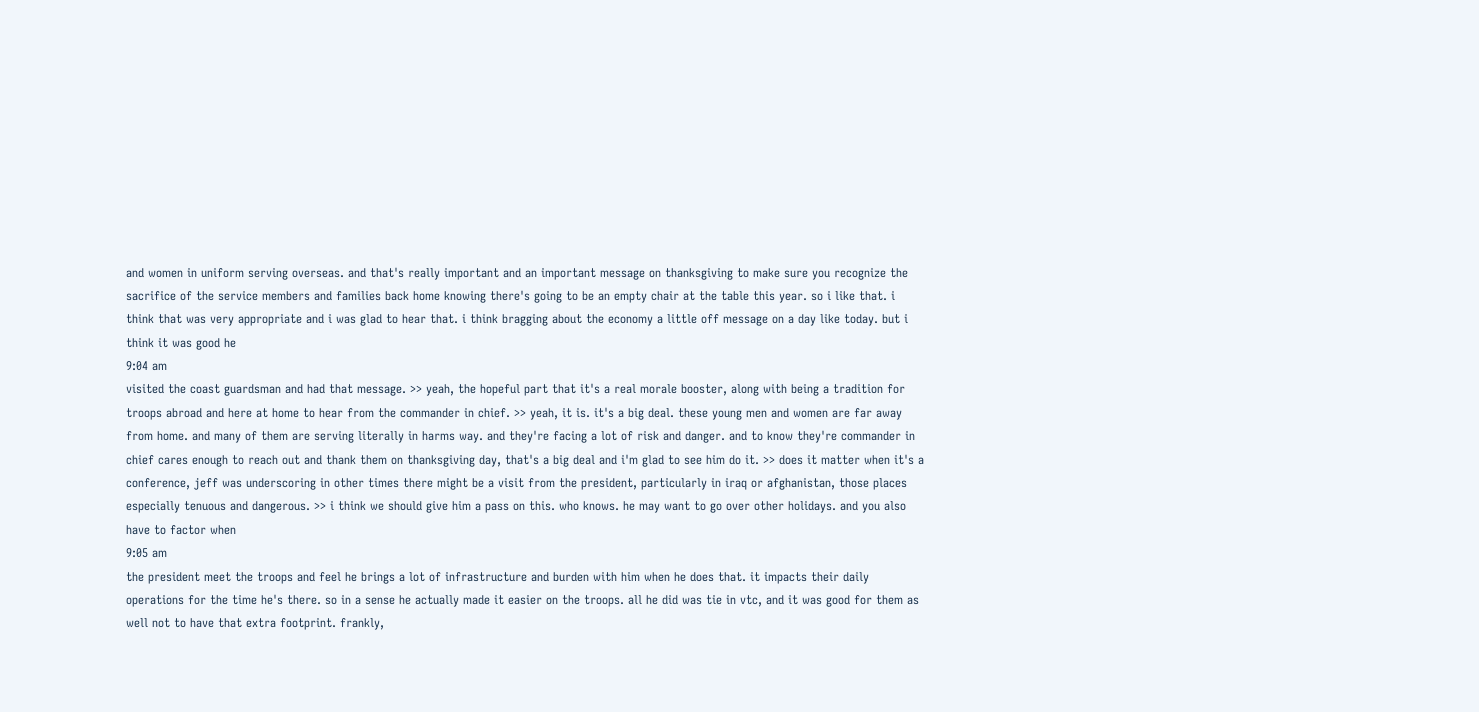and women in uniform serving overseas. and that's really important and an important message on thanksgiving to make sure you recognize the sacrifice of the service members and families back home knowing there's going to be an empty chair at the table this year. so i like that. i think that was very appropriate and i was glad to hear that. i think bragging about the economy a little off message on a day like today. but i think it was good he
9:04 am
visited the coast guardsman and had that message. >> yeah, the hopeful part that it's a real morale booster, along with being a tradition for troops abroad and here at home to hear from the commander in chief. >> yeah, it is. it's a big deal. these young men and women are far away from home. and many of them are serving literally in harms way. and they're facing a lot of risk and danger. and to know they're commander in chief cares enough to reach out and thank them on thanksgiving day, that's a big deal and i'm glad to see him do it. >> does it matter when it's a conference, jeff was underscoring in other times there might be a visit from the president, particularly in iraq or afghanistan, those places especially tenuous and dangerous. >> i think we should give him a pass on this. who knows. he may want to go over other holidays. and you also have to factor when
9:05 am
the president meet the troops and feel he brings a lot of infrastructure and burden with him when he does that. it impacts their daily operations for the time he's there. so in a sense he actually made it easier on the troops. all he did was tie in vtc, and it was good for them as well not to have that extra footprint. frankly,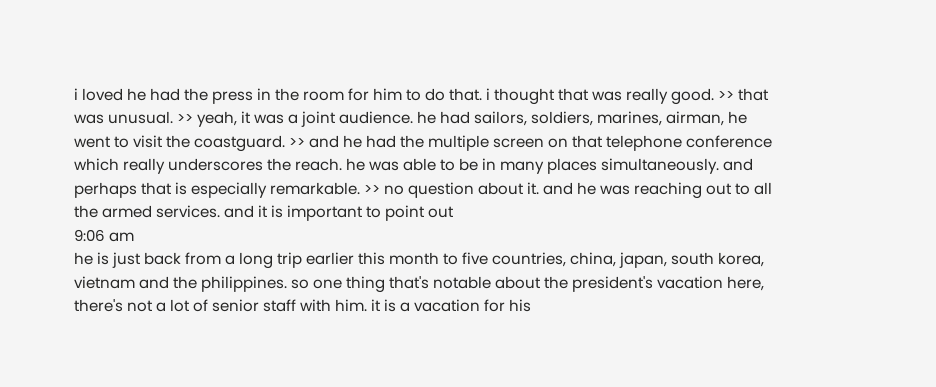i loved he had the press in the room for him to do that. i thought that was really good. >> that was unusual. >> yeah, it was a joint audience. he had sailors, soldiers, marines, airman, he went to visit the coastguard. >> and he had the multiple screen on that telephone conference which really underscores the reach. he was able to be in many places simultaneously. and perhaps that is especially remarkable. >> no question about it. and he was reaching out to all the armed services. and it is important to point out
9:06 am
he is just back from a long trip earlier this month to five countries, china, japan, south korea, vietnam and the philippines. so one thing that's notable about the president's vacation here, there's not a lot of senior staff with him. it is a vacation for his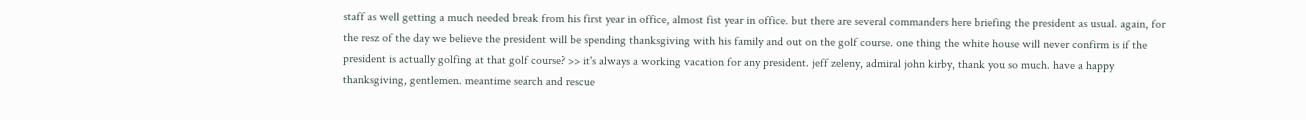staff as well getting a much needed break from his first year in office, almost fist year in office. but there are several commanders here briefing the president as usual. again, for the resz of the day we believe the president will be spending thanksgiving with his family and out on the golf course. one thing the white house will never confirm is if the president is actually golfing at that golf course? >> it's always a working vacation for any president. jeff zeleny, admiral john kirby, thank you so much. have a happy thanksgiving, gentlemen. meantime search and rescue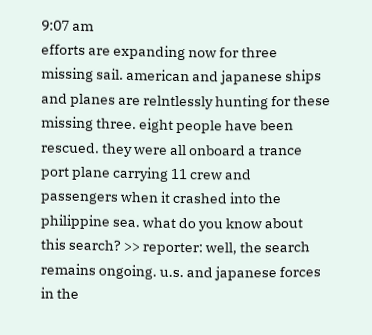9:07 am
efforts are expanding now for three missing sail. american and japanese ships and planes are relntlessly hunting for these missing three. eight people have been rescued. they were all onboard a trance port plane carrying 11 crew and passengers when it crashed into the philippine sea. what do you know about this search? >> reporter: well, the search remains ongoing. u.s. and japanese forces in the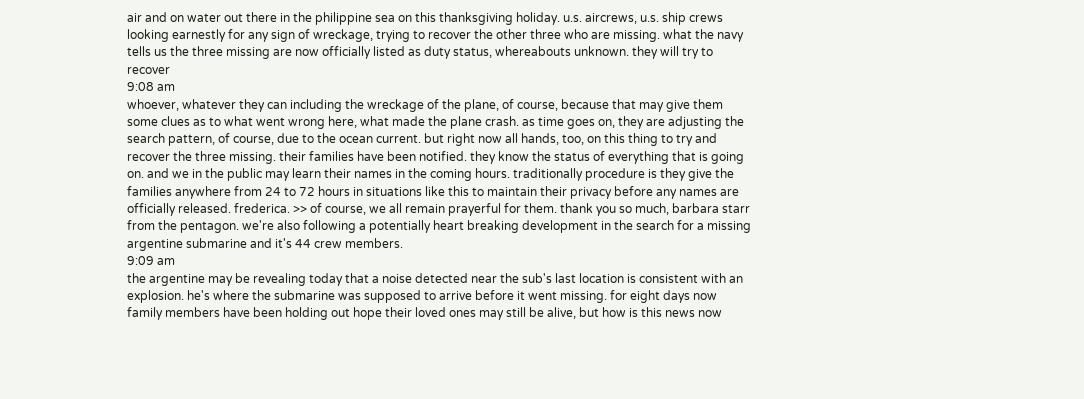air and on water out there in the philippine sea on this thanksgiving holiday. u.s. aircrews, u.s. ship crews looking earnestly for any sign of wreckage, trying to recover the other three who are missing. what the navy tells us the three missing are now officially listed as duty status, whereabouts unknown. they will try to recover
9:08 am
whoever, whatever they can including the wreckage of the plane, of course, because that may give them some clues as to what went wrong here, what made the plane crash. as time goes on, they are adjusting the search pattern, of course, due to the ocean current. but right now all hands, too, on this thing to try and recover the three missing. their families have been notified. they know the status of everything that is going on. and we in the public may learn their names in the coming hours. traditionally procedure is they give the families anywhere from 24 to 72 hours in situations like this to maintain their privacy before any names are officially released. frederica. >> of course, we all remain prayerful for them. thank you so much, barbara starr from the pentagon. we're also following a potentially heart breaking development in the search for a missing argentine submarine and it's 44 crew members.
9:09 am
the argentine may be revealing today that a noise detected near the sub's last location is consistent with an explosion. he's where the submarine was supposed to arrive before it went missing. for eight days now family members have been holding out hope their loved ones may still be alive, but how is this news now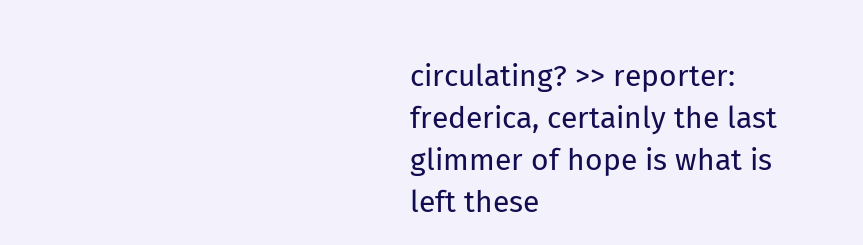circulating? >> reporter: frederica, certainly the last glimmer of hope is what is left these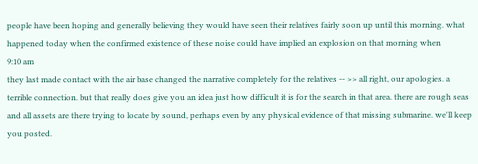people have been hoping and generally believing they would have seen their relatives fairly soon up until this morning. what happened today when the confirmed existence of these noise could have implied an explosion on that morning when
9:10 am
they last made contact with the air base changed the narrative completely for the relatives -- >> all right, our apologies. a terrible connection. but that really does give you an idea just how difficult it is for the search in that area. there are rough seas and all assets are there trying to locate by sound, perhaps even by any physical evidence of that missing submarine. we'll keep you posted.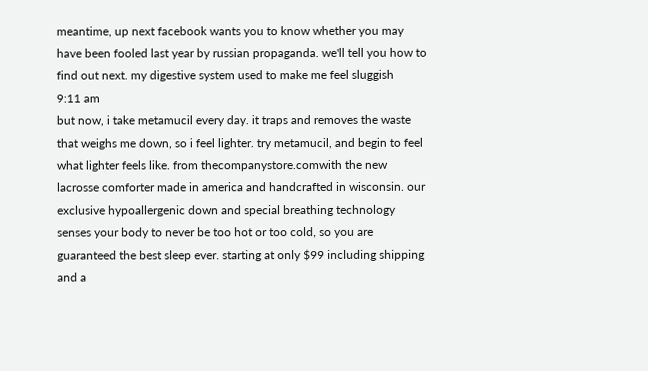meantime, up next facebook wants you to know whether you may have been fooled last year by russian propaganda. we'll tell you how to find out next. my digestive system used to make me feel sluggish
9:11 am
but now, i take metamucil every day. it traps and removes the waste that weighs me down, so i feel lighter. try metamucil, and begin to feel what lighter feels like. from thecompanystore.comwith the new lacrosse comforter made in america and handcrafted in wisconsin. our exclusive hypoallergenic down and special breathing technology senses your body to never be too hot or too cold, so you are guaranteed the best sleep ever. starting at only $99 including shipping and a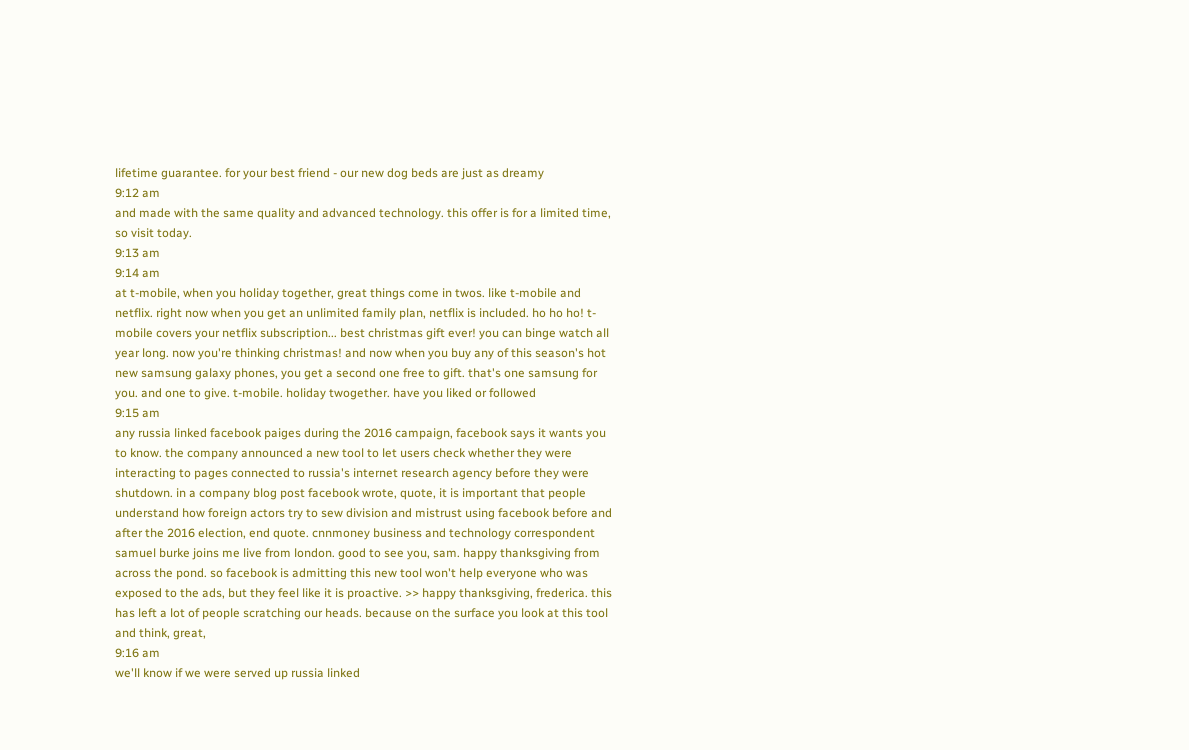lifetime guarantee. for your best friend - our new dog beds are just as dreamy
9:12 am
and made with the same quality and advanced technology. this offer is for a limited time, so visit today.
9:13 am
9:14 am
at t-mobile, when you holiday together, great things come in twos. like t-mobile and netflix. right now when you get an unlimited family plan, netflix is included. ho ho ho! t-mobile covers your netflix subscription... best christmas gift ever! you can binge watch all year long. now you're thinking christmas! and now when you buy any of this season's hot new samsung galaxy phones, you get a second one free to gift. that's one samsung for you. and one to give. t-mobile. holiday twogether. have you liked or followed
9:15 am
any russia linked facebook paiges during the 2016 campaign, facebook says it wants you to know. the company announced a new tool to let users check whether they were interacting to pages connected to russia's internet research agency before they were shutdown. in a company blog post facebook wrote, quote, it is important that people understand how foreign actors try to sew division and mistrust using facebook before and after the 2016 election, end quote. cnnmoney business and technology correspondent samuel burke joins me live from london. good to see you, sam. happy thanksgiving from across the pond. so facebook is admitting this new tool won't help everyone who was exposed to the ads, but they feel like it is proactive. >> happy thanksgiving, frederica. this has left a lot of people scratching our heads. because on the surface you look at this tool and think, great,
9:16 am
we'll know if we were served up russia linked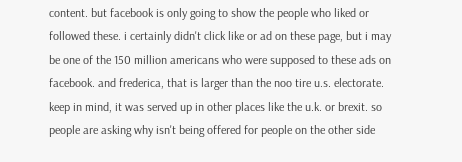content. but facebook is only going to show the people who liked or followed these. i certainly didn't click like or ad on these page, but i may be one of the 150 million americans who were supposed to these ads on facebook. and frederica, that is larger than the noo tire u.s. electorate. keep in mind, it was served up in other places like the u.k. or brexit. so people are asking why isn't being offered for people on the other side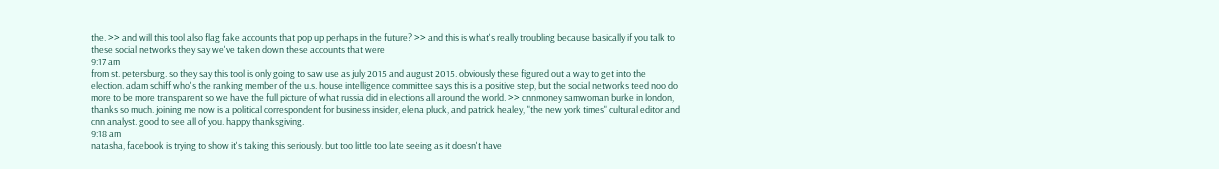the. >> and will this tool also flag fake accounts that pop up perhaps in the future? >> and this is what's really troubling because basically if you talk to these social networks they say we've taken down these accounts that were
9:17 am
from st. petersburg. so they say this tool is only going to saw use as july 2015 and august 2015. obviously these figured out a way to get into the election. adam schiff who's the ranking member of the u.s. house intelligence committee says this is a positive step, but the social networks teed noo do more to be more transparent so we have the full picture of what russia did in elections all around the world. >> cnnmoney samwoman burke in london, thanks so much. joining me now is a political correspondent for business insider, elena pluck, and patrick healey, "the new york times" cultural editor and cnn analyst. good to see all of you. happy thanksgiving.
9:18 am
natasha, facebook is trying to show it's taking this seriously. but too little too late seeing as it doesn't have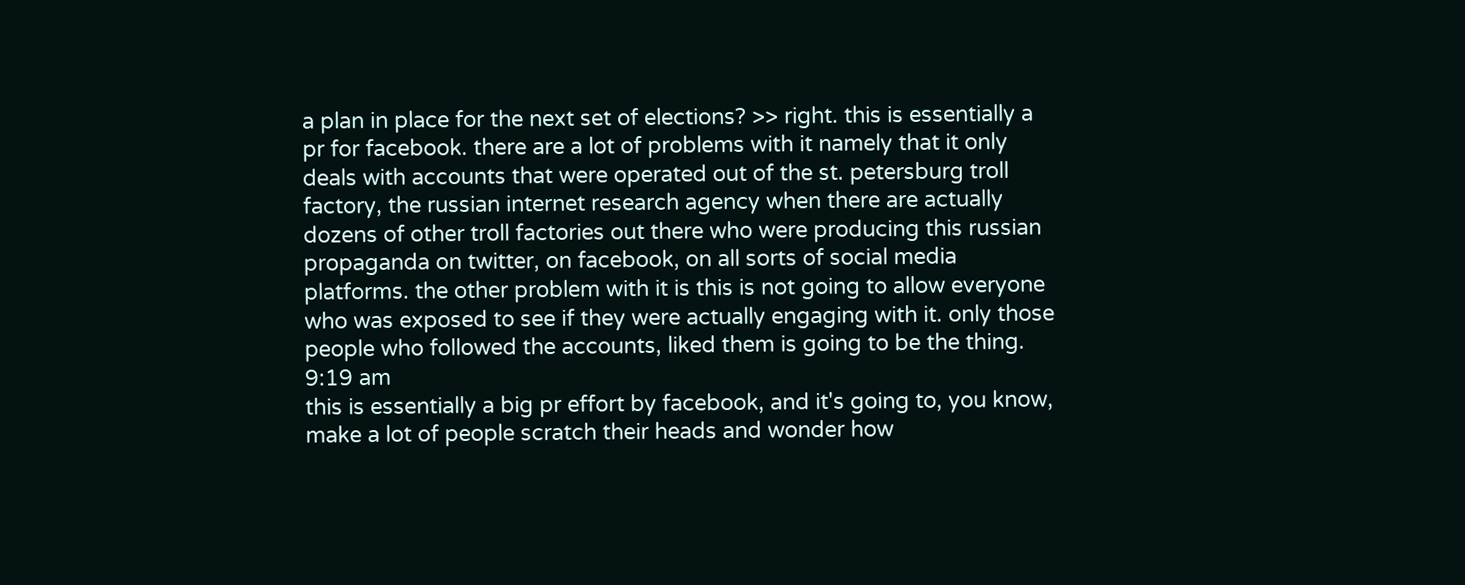a plan in place for the next set of elections? >> right. this is essentially a pr for facebook. there are a lot of problems with it namely that it only deals with accounts that were operated out of the st. petersburg troll factory, the russian internet research agency when there are actually dozens of other troll factories out there who were producing this russian propaganda on twitter, on facebook, on all sorts of social media platforms. the other problem with it is this is not going to allow everyone who was exposed to see if they were actually engaging with it. only those people who followed the accounts, liked them is going to be the thing.
9:19 am
this is essentially a big pr effort by facebook, and it's going to, you know, make a lot of people scratch their heads and wonder how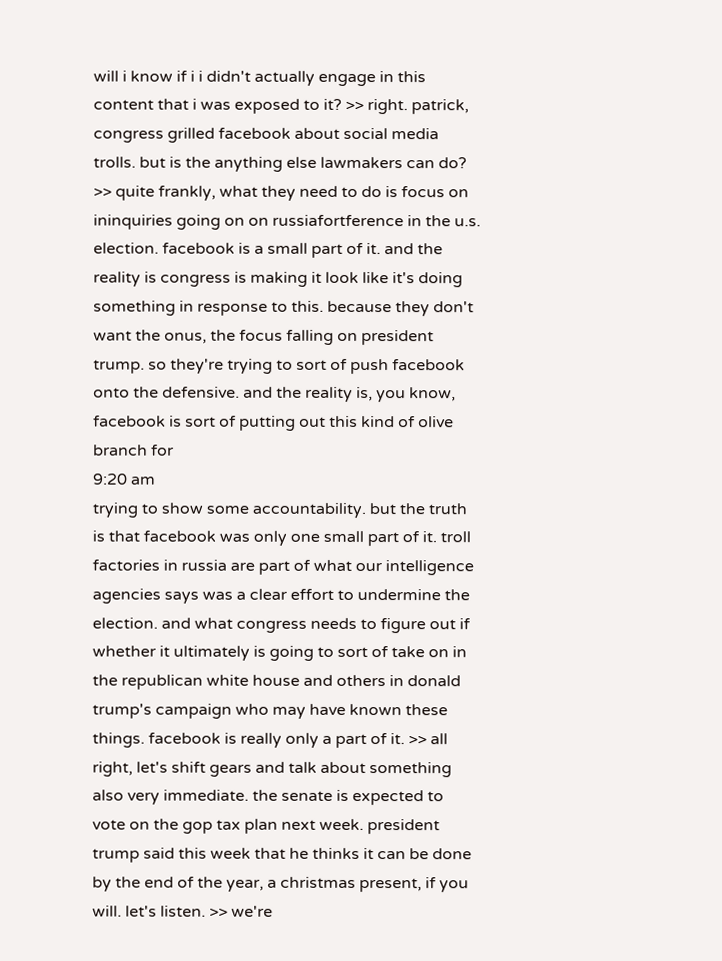will i know if i i didn't actually engage in this content that i was exposed to it? >> right. patrick, congress grilled facebook about social media trolls. but is the anything else lawmakers can do? >> quite frankly, what they need to do is focus on ininquiries going on on russiafortference in the u.s. election. facebook is a small part of it. and the reality is congress is making it look like it's doing something in response to this. because they don't want the onus, the focus falling on president trump. so they're trying to sort of push facebook onto the defensive. and the reality is, you know, facebook is sort of putting out this kind of olive branch for
9:20 am
trying to show some accountability. but the truth is that facebook was only one small part of it. troll factories in russia are part of what our intelligence agencies says was a clear effort to undermine the election. and what congress needs to figure out if whether it ultimately is going to sort of take on in the republican white house and others in donald trump's campaign who may have known these things. facebook is really only a part of it. >> all right, let's shift gears and talk about something also very immediate. the senate is expected to vote on the gop tax plan next week. president trump said this week that he thinks it can be done by the end of the year, a christmas present, if you will. let's listen. >> we're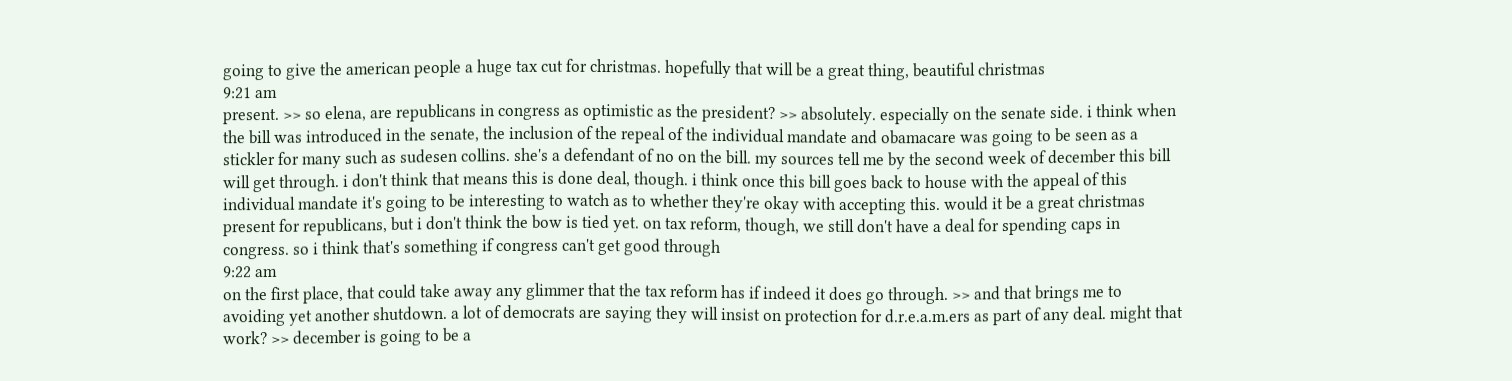going to give the american people a huge tax cut for christmas. hopefully that will be a great thing, beautiful christmas
9:21 am
present. >> so elena, are republicans in congress as optimistic as the president? >> absolutely. especially on the senate side. i think when the bill was introduced in the senate, the inclusion of the repeal of the individual mandate and obamacare was going to be seen as a stickler for many such as sudesen collins. she's a defendant of no on the bill. my sources tell me by the second week of december this bill will get through. i don't think that means this is done deal, though. i think once this bill goes back to house with the appeal of this individual mandate it's going to be interesting to watch as to whether they're okay with accepting this. would it be a great christmas present for republicans, but i don't think the bow is tied yet. on tax reform, though, we still don't have a deal for spending caps in congress. so i think that's something if congress can't get good through
9:22 am
on the first place, that could take away any glimmer that the tax reform has if indeed it does go through. >> and that brings me to avoiding yet another shutdown. a lot of democrats are saying they will insist on protection for d.r.e.a.m.ers as part of any deal. might that work? >> december is going to be a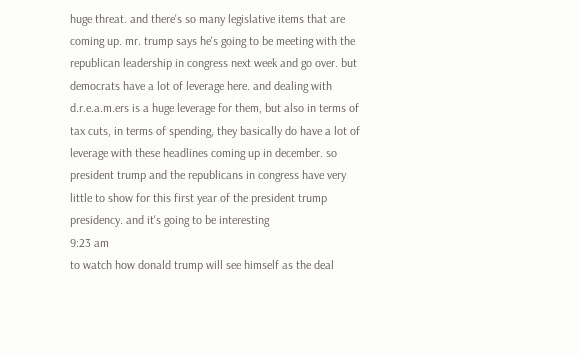huge threat. and there's so many legislative items that are coming up. mr. trump says he's going to be meeting with the republican leadership in congress next week and go over. but democrats have a lot of leverage here. and dealing with d.r.e.a.m.ers is a huge leverage for them, but also in terms of tax cuts, in terms of spending, they basically do have a lot of leverage with these headlines coming up in december. so president trump and the republicans in congress have very little to show for this first year of the president trump presidency. and it's going to be interesting
9:23 am
to watch how donald trump will see himself as the deal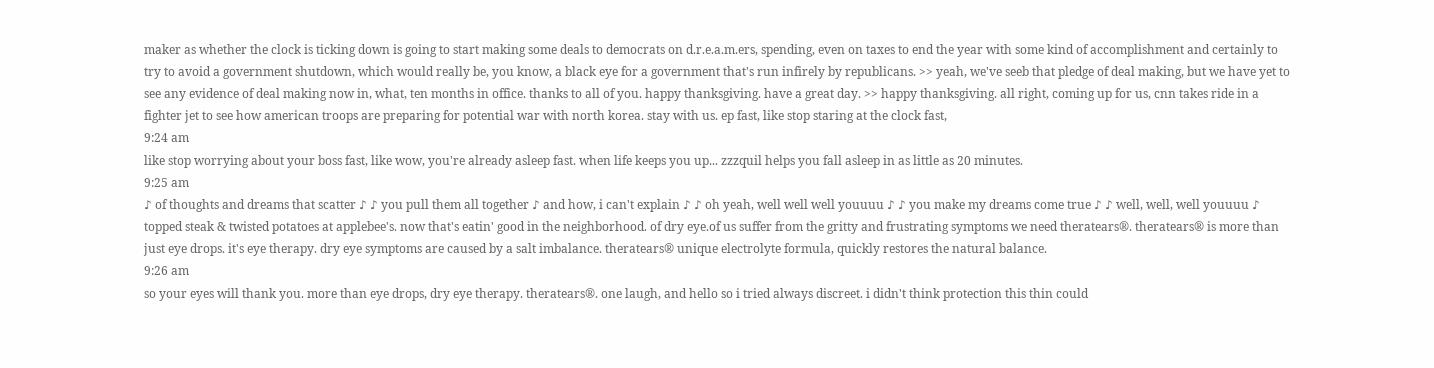maker as whether the clock is ticking down is going to start making some deals to democrats on d.r.e.a.m.ers, spending, even on taxes to end the year with some kind of accomplishment and certainly to try to avoid a government shutdown, which would really be, you know, a black eye for a government that's run infirely by republicans. >> yeah, we've seeb that pledge of deal making, but we have yet to see any evidence of deal making now in, what, ten months in office. thanks to all of you. happy thanksgiving. have a great day. >> happy thanksgiving. all right, coming up for us, cnn takes ride in a fighter jet to see how american troops are preparing for potential war with north korea. stay with us. ep fast, like stop staring at the clock fast,
9:24 am
like stop worrying about your boss fast, like wow, you're already asleep fast. when life keeps you up... zzzquil helps you fall asleep in as little as 20 minutes.
9:25 am
♪ of thoughts and dreams that scatter ♪ ♪ you pull them all together ♪ and how, i can't explain ♪ ♪ oh yeah, well well well youuuu ♪ ♪ you make my dreams come true ♪ ♪ well, well, well youuuu ♪ topped steak & twisted potatoes at applebee's. now that's eatin' good in the neighborhood. of dry eye.of us suffer from the gritty and frustrating symptoms we need theratears®. theratears® is more than just eye drops. it's eye therapy. dry eye symptoms are caused by a salt imbalance. theratears® unique electrolyte formula, quickly restores the natural balance.
9:26 am
so your eyes will thank you. more than eye drops, dry eye therapy. theratears®. one laugh, and hello so i tried always discreet. i didn't think protection this thin could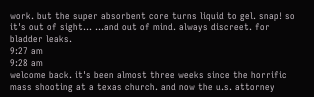work. but the super absorbent core turns liquid to gel. snap! so it's out of sight... ...and out of mind. always discreet. for bladder leaks.
9:27 am
9:28 am
welcome back. it's been almost three weeks since the horrific mass shooting at a texas church. and now the u.s. attorney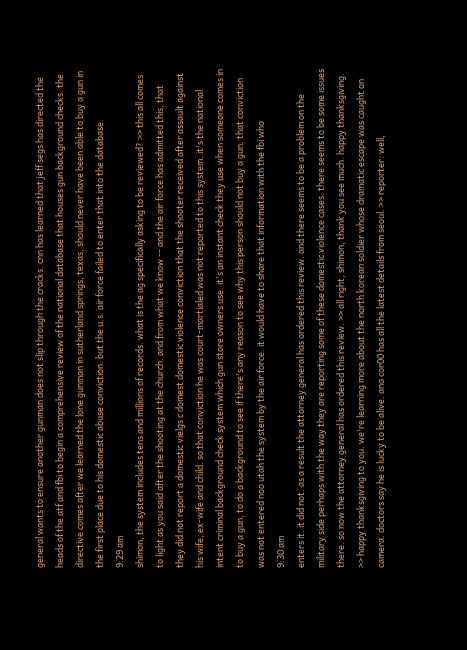general wants to ensure another gunman does not slip through the cracks. cnn has learned that jeff segs has directed the heads of the atf and fbi to begin a comprehensive review of the national database that houses gun background checks. the directive comes after we learned the lone gunman in sutherland springs, texas, should never have been able to buy a gun in the first place due to his domestic abuse conviction. but the u.s. air force failed to enter that into the database.
9:29 am
shimon, the system includes tens and millions of records. what is the ag specifically asking to be reviewed? >> this all comes to light as you said after the shooting at the church. and from what we know -- and the air force has admitted this, that they did not report a domestic vielgs c domest domestic violence conviction that the shooter received after assault against his wife, ex-wife and child. so that conviction he was court-martialed was not reported to this system. it's the national intent criminal background check system which gun store owners use. it's an instant check they use when someone comes in to buy a gun, to do a background to see if there's any reason to see why this person should not buy a gun. that conviction was not entered noo utah the system by the air force. it would have to share that information with the fbi who
9:30 am
enters it. it did not. as a result the attorney general has ordered this review. and there seems to be a problem on the military side perhaps with the way they are reporting some of these domestic violence cases. there seems to be some issues there. so now the attorney general has ordered this review. >> all right, shimon, thank you see much. happy thanksgiving. >> happy thanksgiving to you. we're learning more about the north korean soldier whose dramatic escape was caught on camera. doctors say he is lucky to be alive. ana cor00 has all the latest details from seoul. >> reporter: well,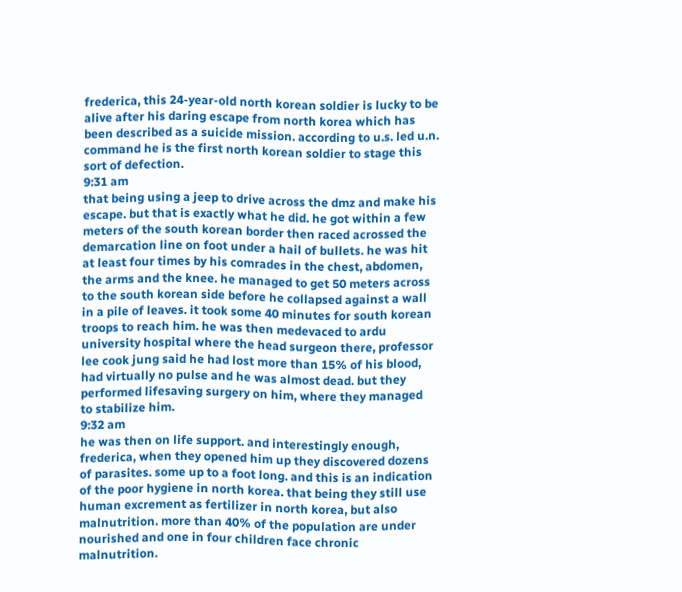frederica, this 24-year-old north korean soldier is lucky to be alive after his daring escape from north korea which has been described as a suicide mission. according to u.s. led u.n. command he is the first north korean soldier to stage this sort of defection.
9:31 am
that being using a jeep to drive across the dmz and make his escape. but that is exactly what he did. he got within a few meters of the south korean border then raced acrossed the demarcation line on foot under a hail of bullets. he was hit at least four times by his comrades in the chest, abdomen, the arms and the knee. he managed to get 50 meters across to the south korean side before he collapsed against a wall in a pile of leaves. it took some 40 minutes for south korean troops to reach him. he was then medevaced to ardu university hospital where the head surgeon there, professor lee cook jung said he had lost more than 15% of his blood, had virtually no pulse and he was almost dead. but they performed lifesaving surgery on him, where they managed to stabilize him.
9:32 am
he was then on life support. and interestingly enough, frederica, when they opened him up they discovered dozens of parasites. some up to a foot long. and this is an indication of the poor hygiene in north korea. that being they still use human excrement as fertilizer in north korea, but also malnutrition. more than 40% of the population are under nourished and one in four children face chronic malnutrition.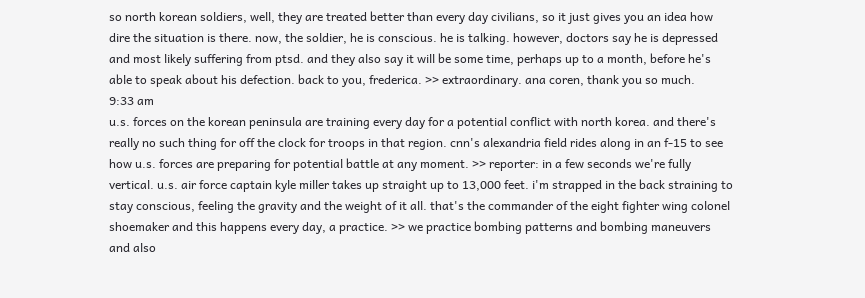so north korean soldiers, well, they are treated better than every day civilians, so it just gives you an idea how dire the situation is there. now, the soldier, he is conscious. he is talking. however, doctors say he is depressed and most likely suffering from ptsd. and they also say it will be some time, perhaps up to a month, before he's able to speak about his defection. back to you, frederica. >> extraordinary. ana coren, thank you so much.
9:33 am
u.s. forces on the korean peninsula are training every day for a potential conflict with north korea. and there's really no such thing for off the clock for troops in that region. cnn's alexandria field rides along in an f-15 to see how u.s. forces are preparing for potential battle at any moment. >> reporter: in a few seconds we're fully vertical. u.s. air force captain kyle miller takes up straight up to 13,000 feet. i'm strapped in the back straining to stay conscious, feeling the gravity and the weight of it all. that's the commander of the eight fighter wing colonel shoemaker and this happens every day, a practice. >> we practice bombing patterns and bombing maneuvers and also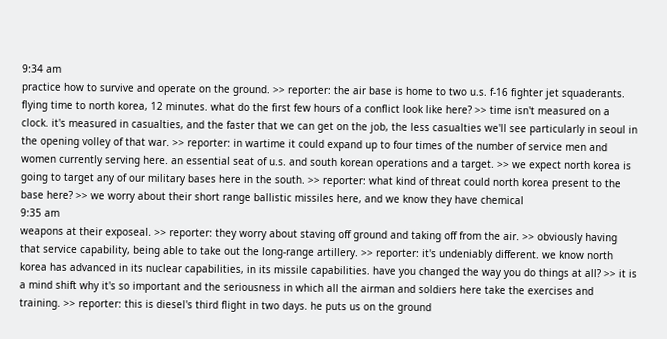9:34 am
practice how to survive and operate on the ground. >> reporter: the air base is home to two u.s. f-16 fighter jet squaderants. flying time to north korea, 12 minutes. what do the first few hours of a conflict look like here? >> time isn't measured on a clock. it's measured in casualties, and the faster that we can get on the job, the less casualties we'll see particularly in seoul in the opening volley of that war. >> reporter: in wartime it could expand up to four times of the number of service men and women currently serving here. an essential seat of u.s. and south korean operations and a target. >> we expect north korea is going to target any of our military bases here in the south. >> reporter: what kind of threat could north korea present to the base here? >> we worry about their short range ballistic missiles here, and we know they have chemical
9:35 am
weapons at their exposeal. >> reporter: they worry about staving off ground and taking off from the air. >> obviously having that service capability, being able to take out the long-range artillery. >> reporter: it's undeniably different. we know north korea has advanced in its nuclear capabilities, in its missile capabilities. have you changed the way you do things at all? >> it is a mind shift why it's so important and the seriousness in which all the airman and soldiers here take the exercises and training. >> reporter: this is diesel's third flight in two days. he puts us on the ground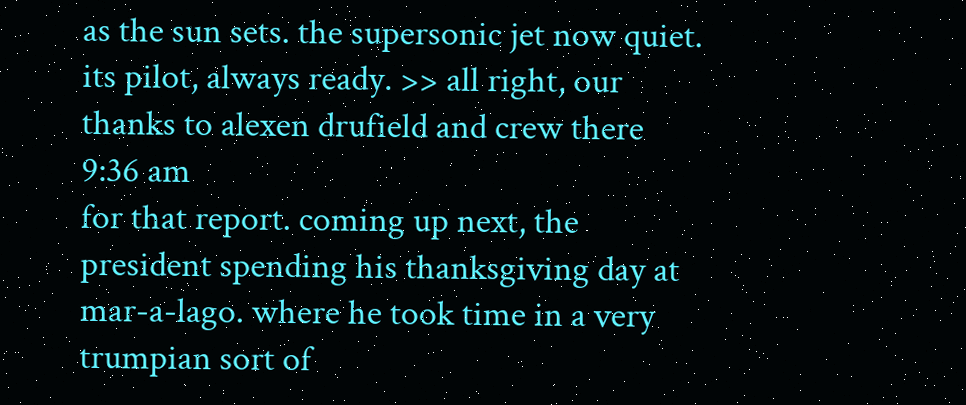as the sun sets. the supersonic jet now quiet. its pilot, always ready. >> all right, our thanks to alexen drufield and crew there
9:36 am
for that report. coming up next, the president spending his thanksgiving day at mar-a-lago. where he took time in a very trumpian sort of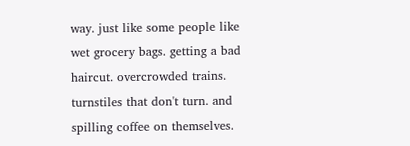way. just like some people like wet grocery bags. getting a bad haircut. overcrowded trains. turnstiles that don't turn. and spilling coffee on themselves.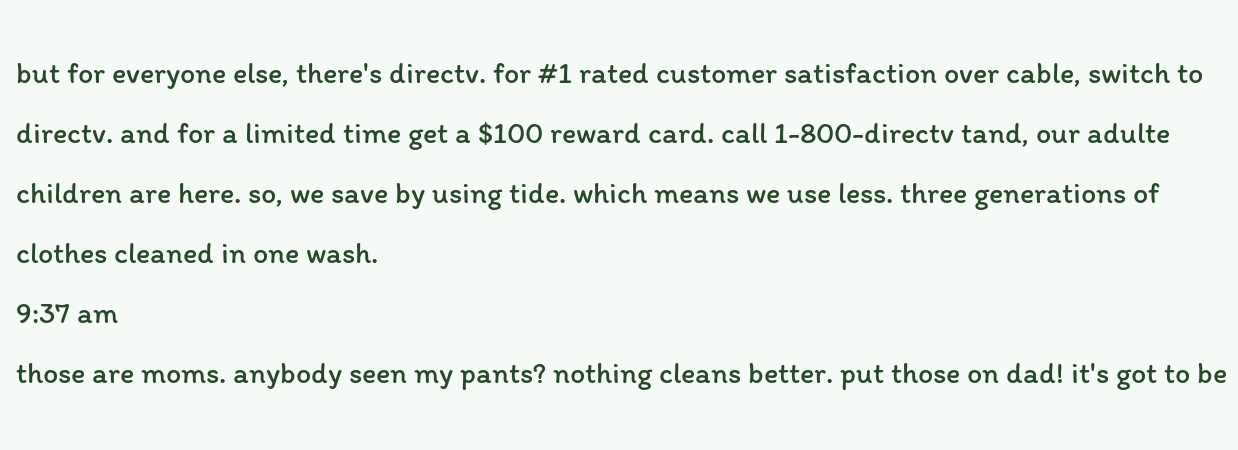but for everyone else, there's directv. for #1 rated customer satisfaction over cable, switch to directv. and for a limited time get a $100 reward card. call 1-800-directv tand, our adulte children are here. so, we save by using tide. which means we use less. three generations of clothes cleaned in one wash.
9:37 am
those are moms. anybody seen my pants? nothing cleans better. put those on dad! it's got to be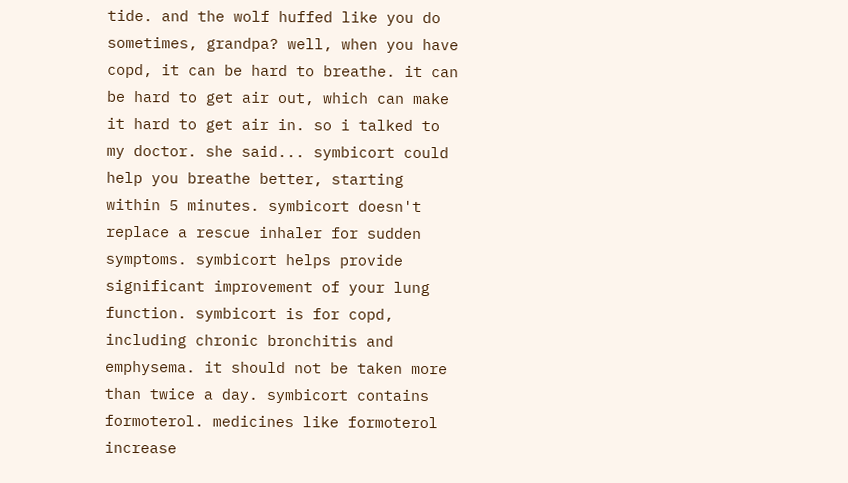tide. and the wolf huffed like you do sometimes, grandpa? well, when you have copd, it can be hard to breathe. it can be hard to get air out, which can make it hard to get air in. so i talked to my doctor. she said... symbicort could help you breathe better, starting within 5 minutes. symbicort doesn't replace a rescue inhaler for sudden symptoms. symbicort helps provide significant improvement of your lung function. symbicort is for copd, including chronic bronchitis and emphysema. it should not be taken more than twice a day. symbicort contains formoterol. medicines like formoterol increase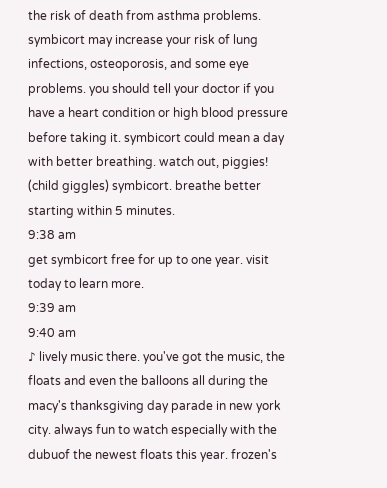the risk of death from asthma problems. symbicort may increase your risk of lung infections, osteoporosis, and some eye problems. you should tell your doctor if you have a heart condition or high blood pressure before taking it. symbicort could mean a day with better breathing. watch out, piggies! (child giggles) symbicort. breathe better starting within 5 minutes.
9:38 am
get symbicort free for up to one year. visit today to learn more.
9:39 am
9:40 am
♪ lively music there. you've got the music, the floats and even the balloons all during the macy's thanksgiving day parade in new york city. always fun to watch especially with the dubuof the newest floats this year. frozen's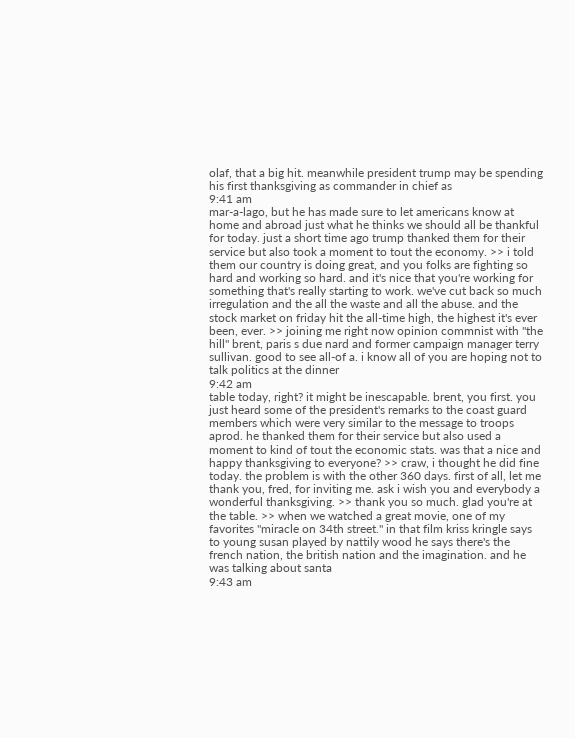olaf, that a big hit. meanwhile president trump may be spending his first thanksgiving as commander in chief as
9:41 am
mar-a-lago, but he has made sure to let americans know at home and abroad just what he thinks we should all be thankful for today. just a short time ago trump thanked them for their service but also took a moment to tout the economy. >> i told them our country is doing great, and you folks are fighting so hard and working so hard. and it's nice that you're working for something that's really starting to work. we've cut back so much irregulation and the all the waste and all the abuse. and the stock market on friday hit the all-time high, the highest it's ever been, ever. >> joining me right now opinion commnist with "the hill" brent, paris s due nard and former campaign manager terry sullivan. good to see all-of a. i know all of you are hoping not to talk politics at the dinner
9:42 am
table today, right? it might be inescapable. brent, you first. you just heard some of the president's remarks to the coast guard members which were very similar to the message to troops aprod. he thanked them for their service but also used a moment to kind of tout the economic stats. was that a nice and happy thanksgiving to everyone? >> craw, i thought he did fine today. the problem is with the other 360 days. first of all, let me thank you, fred, for inviting me. ask i wish you and everybody a wonderful thanksgiving. >> thank you so much. glad you're at the table. >> when we watched a great movie, one of my favorites "miracle on 34th street." in that film kriss kringle says to young susan played by nattily wood he says there's the french nation, the british nation and the imagination. and he was talking about santa
9:43 am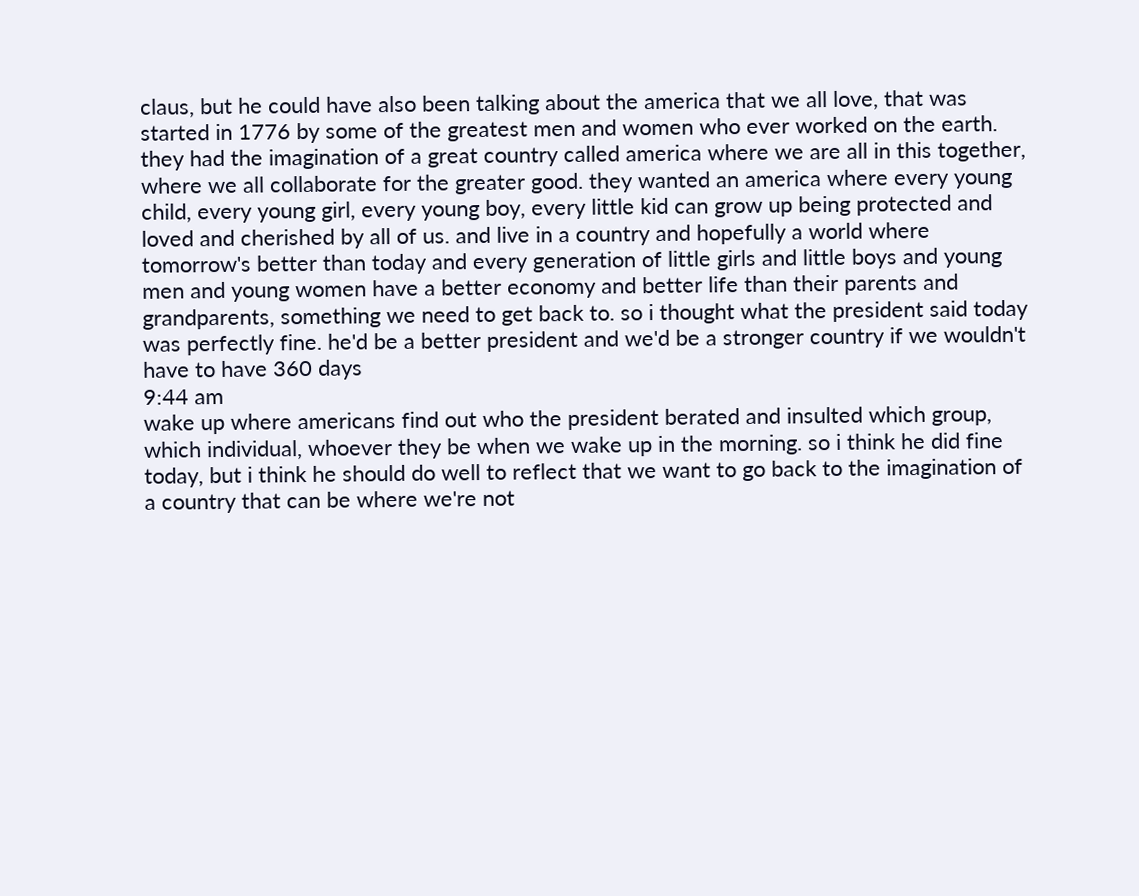claus, but he could have also been talking about the america that we all love, that was started in 1776 by some of the greatest men and women who ever worked on the earth. they had the imagination of a great country called america where we are all in this together, where we all collaborate for the greater good. they wanted an america where every young child, every young girl, every young boy, every little kid can grow up being protected and loved and cherished by all of us. and live in a country and hopefully a world where tomorrow's better than today and every generation of little girls and little boys and young men and young women have a better economy and better life than their parents and grandparents, something we need to get back to. so i thought what the president said today was perfectly fine. he'd be a better president and we'd be a stronger country if we wouldn't have to have 360 days
9:44 am
wake up where americans find out who the president berated and insulted which group, which individual, whoever they be when we wake up in the morning. so i think he did fine today, but i think he should do well to reflect that we want to go back to the imagination of a country that can be where we're not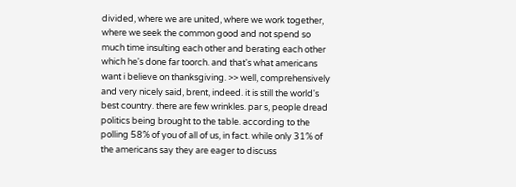divided, where we are united, where we work together, where we seek the common good and not spend so much time insulting each other and berating each other which he's done far toorch. and that's what americans want i believe on thanksgiving. >> well, comprehensively and very nicely said, brent, indeed. it is still the world's best country. there are few wrinkles. par s, people dread politics being brought to the table. according to the polling 58% of you of all of us, in fact. while only 31% of the americans say they are eager to discuss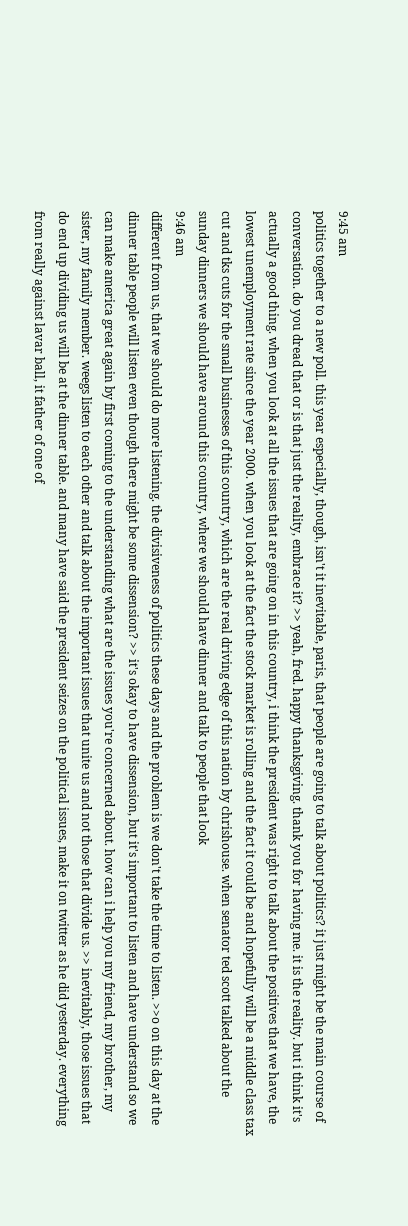9:45 am
politics together to a new poll. this year especially, though, isn't it inevitable, paris, that people are going to talk about politics? it just might be the main course of conversation. do you dread that or is that just the reality, embrace it? >> yeah, fred. happy thanksgiving. thank you for having me. it is the reality. but i think it's actually a good thing. when you look at all the issues that are going on in this country, i think the president was right to talk about the positives that we have, the lowest unemployment rate since the year 2000. when you look at the fact the stock market is rolling and the fact it could be and hopefully will be a middle class tax cut and tks cuts for the small businesses of this country, which are the real driving edge of this nation by chrishouse. when senator ted scott talked about the sunday dinners we should have around this country, where we should have dinner and talk to people that look
9:46 am
different from us, that we should do more listening. the divisiveness of politics these days and the problem is we don't take the time to listen. >>o on this day at the dinner table people will listen even though there might be some dissension? >> it's okay to have dissension, but it's important to listen and have understand so we can make america great again by first coming to the understanding what are the issues you're concerned about. how can i help you my friend, my brother, my sister, my family member. weegs listen to each other and talk about the important issues that unite us and not those that divide us. >> inevitably, those issues that do end up dividing us will be at the dinner table. and many have said the president seizes on the political issues, make it on twitter as he did yesterday. everything from really against lavar ball, it father of one of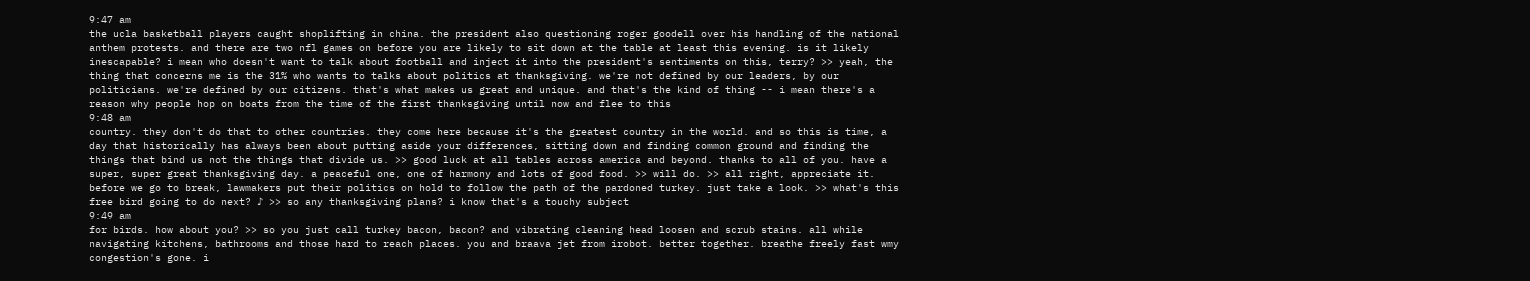9:47 am
the ucla basketball players caught shoplifting in china. the president also questioning roger goodell over his handling of the national anthem protests. and there are two nfl games on before you are likely to sit down at the table at least this evening. is it likely inescapable? i mean who doesn't want to talk about football and inject it into the president's sentiments on this, terry? >> yeah, the thing that concerns me is the 31% who wants to talks about politics at thanksgiving. we're not defined by our leaders, by our politicians. we're defined by our citizens. that's what makes us great and unique. and that's the kind of thing -- i mean there's a reason why people hop on boats from the time of the first thanksgiving until now and flee to this
9:48 am
country. they don't do that to other countries. they come here because it's the greatest country in the world. and so this is time, a day that historically has always been about putting aside your differences, sitting down and finding common ground and finding the things that bind us not the things that divide us. >> good luck at all tables across america and beyond. thanks to all of you. have a super, super great thanksgiving day. a peaceful one, one of harmony and lots of good food. >> will do. >> all right, appreciate it. before we go to break, lawmakers put their politics on hold to follow the path of the pardoned turkey. just take a look. >> what's this free bird going to do next? ♪ >> so any thanksgiving plans? i know that's a touchy subject
9:49 am
for birds. how about you? >> so you just call turkey bacon, bacon? and vibrating cleaning head loosen and scrub stains. all while navigating kitchens, bathrooms and those hard to reach places. you and braava jet from irobot. better together. breathe freely fast wmy congestion's gone. i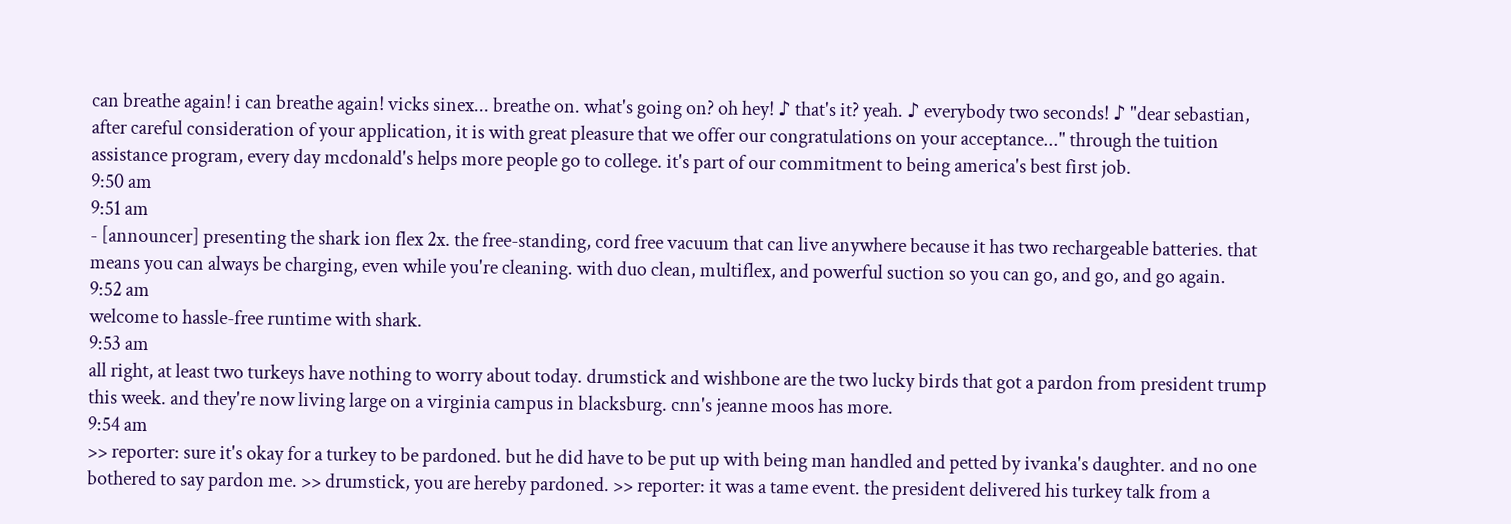can breathe again! i can breathe again! vicks sinex... breathe on. what's going on? oh hey! ♪ that's it? yeah. ♪ everybody two seconds! ♪ "dear sebastian, after careful consideration of your application, it is with great pleasure that we offer our congratulations on your acceptance..." through the tuition assistance program, every day mcdonald's helps more people go to college. it's part of our commitment to being america's best first job.
9:50 am
9:51 am
- [announcer] presenting the shark ion flex 2x. the free-standing, cord free vacuum that can live anywhere because it has two rechargeable batteries. that means you can always be charging, even while you're cleaning. with duo clean, multiflex, and powerful suction so you can go, and go, and go again.
9:52 am
welcome to hassle-free runtime with shark.
9:53 am
all right, at least two turkeys have nothing to worry about today. drumstick and wishbone are the two lucky birds that got a pardon from president trump this week. and they're now living large on a virginia campus in blacksburg. cnn's jeanne moos has more.
9:54 am
>> reporter: sure it's okay for a turkey to be pardoned. but he did have to be put up with being man handled and petted by ivanka's daughter. and no one bothered to say pardon me. >> drumstick, you are hereby pardoned. >> reporter: it was a tame event. the president delivered his turkey talk from a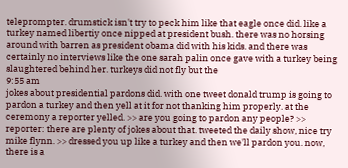teleprompter. drumstick isn't try to peck him like that eagle once did. like a turkey named libertiy once nipped at president bush. there was no horsing around with barren as president obama did with his kids. and there was certainly no interviews like the one sarah palin once gave with a turkey being slaughtered behind her. turkeys did not fly but the
9:55 am
jokes about presidential pardons did. with one tweet donald trump is going to pardon a turkey and then yell at it for not thanking him properly. at the ceremony a reporter yelled. >> are you going to pardon any people? >> reporter: there are plenty of jokes about that. tweeted the daily show, nice try mike flynn. >> dressed you up like a turkey and then we'll pardon you. now, there is a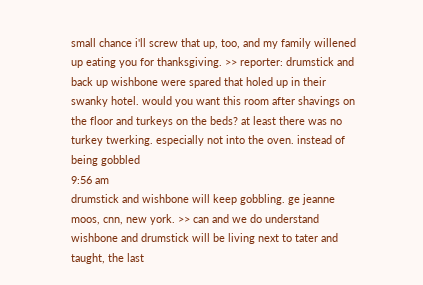small chance i'll screw that up, too, and my family willened up eating you for thanksgiving. >> reporter: drumstick and back up wishbone were spared that holed up in their swanky hotel. would you want this room after shavings on the floor and turkeys on the beds? at least there was no turkey twerking. especially not into the oven. instead of being gobbled
9:56 am
drumstick and wishbone will keep gobbling. ge jeanne moos, cnn, new york. >> can and we do understand wishbone and drumstick will be living next to tater and taught, the last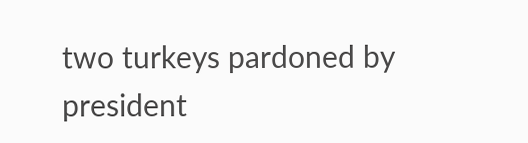two turkeys pardoned by president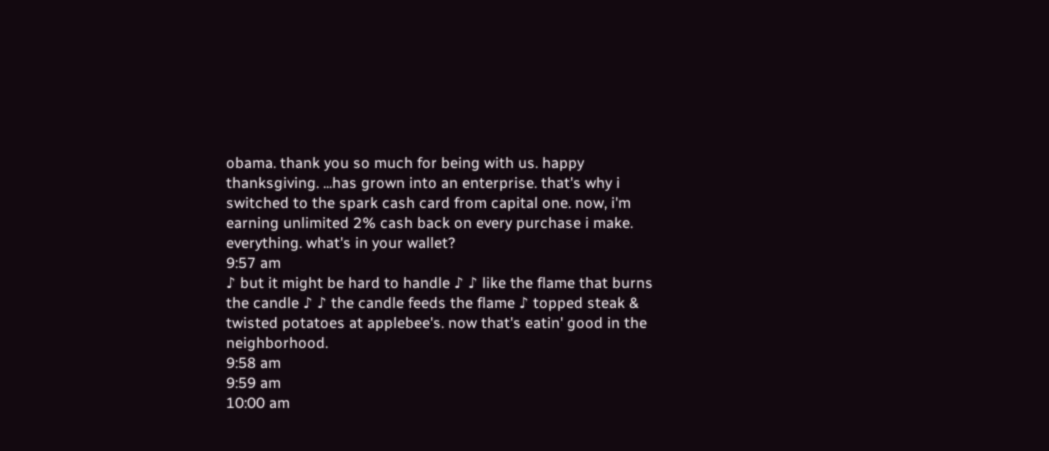obama. thank you so much for being with us. happy thanksgiving. ...has grown into an enterprise. that's why i switched to the spark cash card from capital one. now, i'm earning unlimited 2% cash back on every purchase i make. everything. what's in your wallet?
9:57 am
♪ but it might be hard to handle ♪ ♪ like the flame that burns the candle ♪ ♪ the candle feeds the flame ♪ topped steak & twisted potatoes at applebee's. now that's eatin' good in the neighborhood.
9:58 am
9:59 am
10:00 am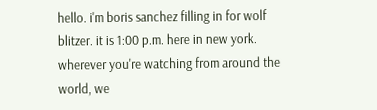hello. i'm boris sanchez filling in for wolf blitzer. it is 1:00 p.m. here in new york. wherever you're watching from around the world, we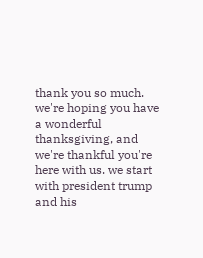thank you so much. we're hoping you have a wonderful thanksgiving, and we're thankful you're here with us. we start with president trump and his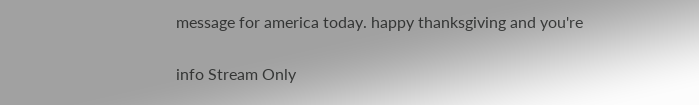message for america today. happy thanksgiving and you're


info Stream Only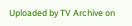Uploaded by TV Archive on